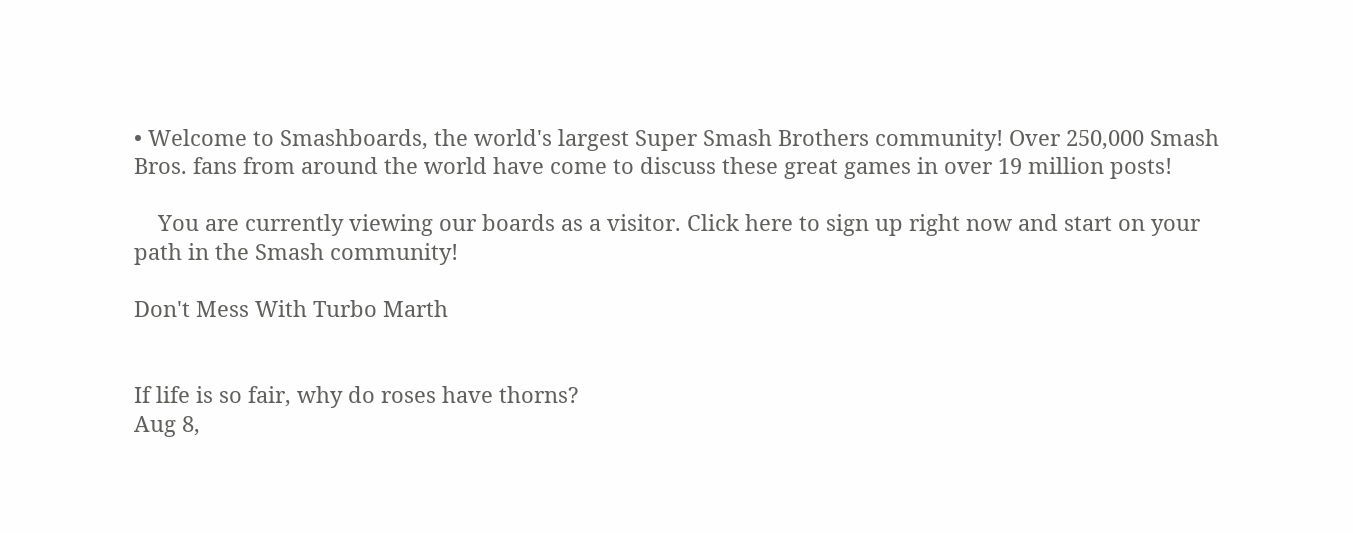• Welcome to Smashboards, the world's largest Super Smash Brothers community! Over 250,000 Smash Bros. fans from around the world have come to discuss these great games in over 19 million posts!

    You are currently viewing our boards as a visitor. Click here to sign up right now and start on your path in the Smash community!

Don't Mess With Turbo Marth


If life is so fair, why do roses have thorns?
Aug 8,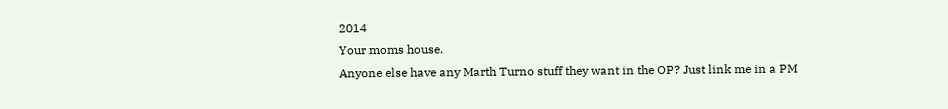2014
Your moms house.
Anyone else have any Marth Turno stuff they want in the OP? Just link me in a PM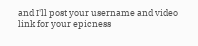and I'll post your username and video link for your epicness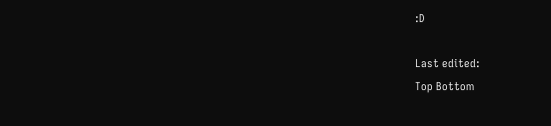:D

Last edited:
Top Bottom